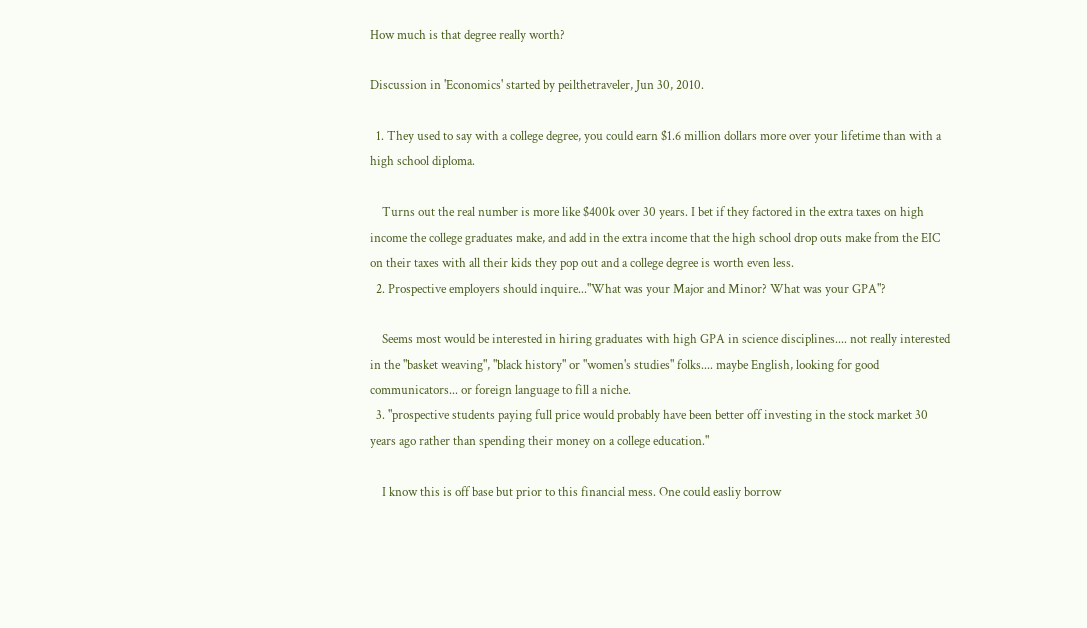How much is that degree really worth?

Discussion in 'Economics' started by peilthetraveler, Jun 30, 2010.

  1. They used to say with a college degree, you could earn $1.6 million dollars more over your lifetime than with a high school diploma.

    Turns out the real number is more like $400k over 30 years. I bet if they factored in the extra taxes on high income the college graduates make, and add in the extra income that the high school drop outs make from the EIC on their taxes with all their kids they pop out and a college degree is worth even less.
  2. Prospective employers should inquire..."What was your Major and Minor? What was your GPA"?

    Seems most would be interested in hiring graduates with high GPA in science disciplines.... not really interested in the "basket weaving", "black history" or "women's studies" folks.... maybe English, looking for good communicators... or foreign language to fill a niche.
  3. "prospective students paying full price would probably have been better off investing in the stock market 30 years ago rather than spending their money on a college education."

    I know this is off base but prior to this financial mess. One could easliy borrow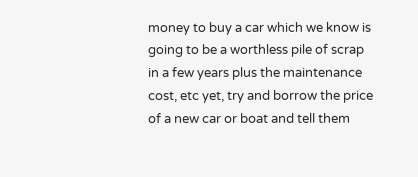money to buy a car which we know is going to be a worthless pile of scrap in a few years plus the maintenance cost, etc yet, try and borrow the price of a new car or boat and tell them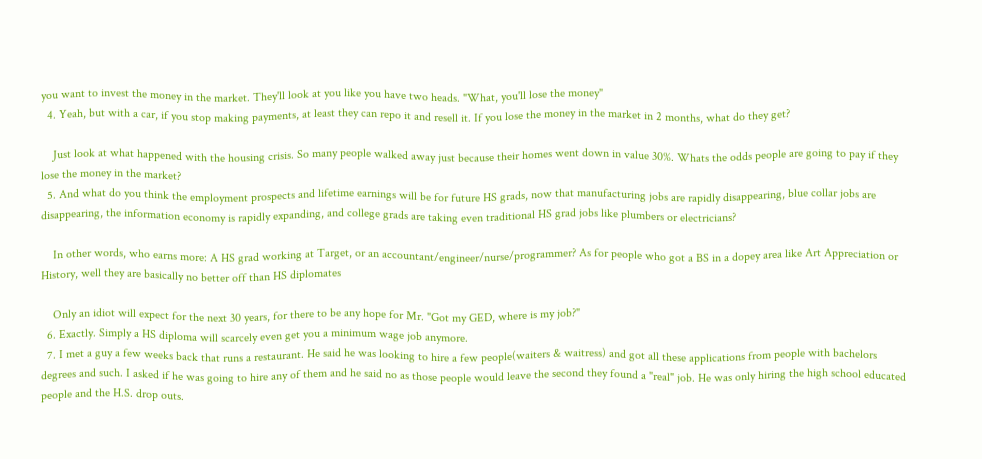you want to invest the money in the market. They'll look at you like you have two heads. "What, you'll lose the money"
  4. Yeah, but with a car, if you stop making payments, at least they can repo it and resell it. If you lose the money in the market in 2 months, what do they get?

    Just look at what happened with the housing crisis. So many people walked away just because their homes went down in value 30%. Whats the odds people are going to pay if they lose the money in the market?
  5. And what do you think the employment prospects and lifetime earnings will be for future HS grads, now that manufacturing jobs are rapidly disappearing, blue collar jobs are disappearing, the information economy is rapidly expanding, and college grads are taking even traditional HS grad jobs like plumbers or electricians?

    In other words, who earns more: A HS grad working at Target, or an accountant/engineer/nurse/programmer? As for people who got a BS in a dopey area like Art Appreciation or History, well they are basically no better off than HS diplomates

    Only an idiot will expect for the next 30 years, for there to be any hope for Mr. "Got my GED, where is my job?"
  6. Exactly. Simply a HS diploma will scarcely even get you a minimum wage job anymore.
  7. I met a guy a few weeks back that runs a restaurant. He said he was looking to hire a few people(waiters & waitress) and got all these applications from people with bachelors degrees and such. I asked if he was going to hire any of them and he said no as those people would leave the second they found a "real" job. He was only hiring the high school educated people and the H.S. drop outs.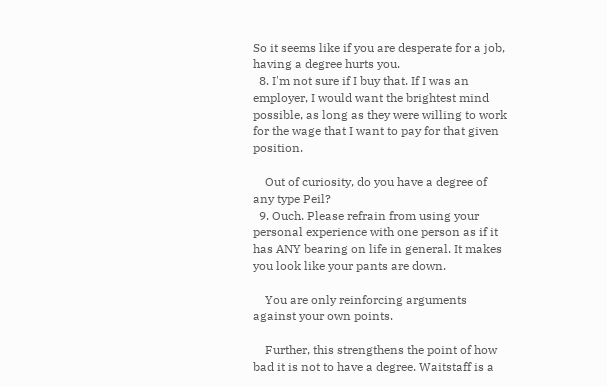So it seems like if you are desperate for a job, having a degree hurts you.
  8. I'm not sure if I buy that. If I was an employer, I would want the brightest mind possible, as long as they were willing to work for the wage that I want to pay for that given position.

    Out of curiosity, do you have a degree of any type Peil?
  9. Ouch. Please refrain from using your personal experience with one person as if it has ANY bearing on life in general. It makes you look like your pants are down.

    You are only reinforcing arguments against your own points.

    Further, this strengthens the point of how bad it is not to have a degree. Waitstaff is a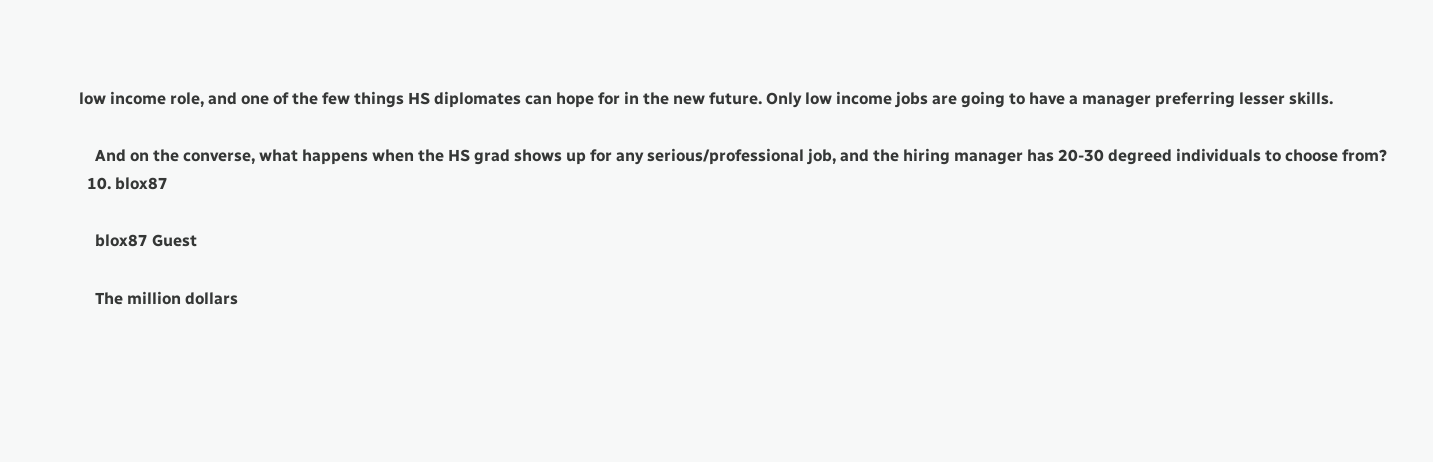low income role, and one of the few things HS diplomates can hope for in the new future. Only low income jobs are going to have a manager preferring lesser skills.

    And on the converse, what happens when the HS grad shows up for any serious/professional job, and the hiring manager has 20-30 degreed individuals to choose from?
  10. blox87

    blox87 Guest

    The million dollars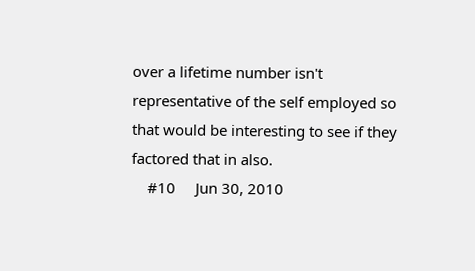over a lifetime number isn't representative of the self employed so that would be interesting to see if they factored that in also.
    #10     Jun 30, 2010